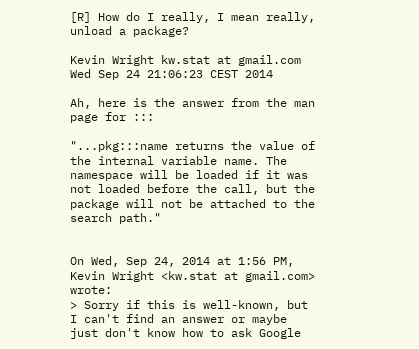[R] How do I really, I mean really, unload a package?

Kevin Wright kw.stat at gmail.com
Wed Sep 24 21:06:23 CEST 2014

Ah, here is the answer from the man page for :::

"...pkg:::name returns the value of the internal variable name. The
namespace will be loaded if it was not loaded before the call, but the
package will not be attached to the search path."


On Wed, Sep 24, 2014 at 1:56 PM, Kevin Wright <kw.stat at gmail.com> wrote:
> Sorry if this is well-known, but I can't find an answer or maybe just don't know how to ask Google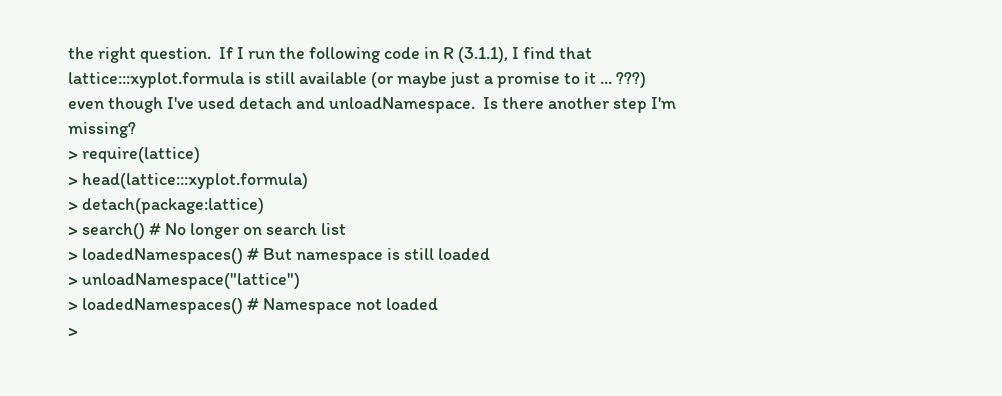the right question.  If I run the following code in R (3.1.1), I find that lattice:::xyplot.formula is still available (or maybe just a promise to it ... ???) even though I've used detach and unloadNamespace.  Is there another step I'm missing?
> require(lattice)
> head(lattice:::xyplot.formula)
> detach(package:lattice)
> search() # No longer on search list
> loadedNamespaces() # But namespace is still loaded
> unloadNamespace("lattice")
> loadedNamespaces() # Namespace not loaded
>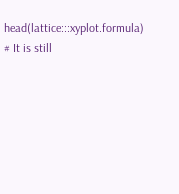head(lattice:::xyplot.formula)  # It is still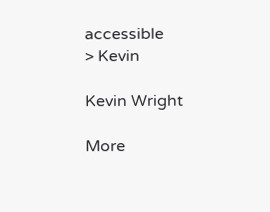accessible
> Kevin

Kevin Wright

More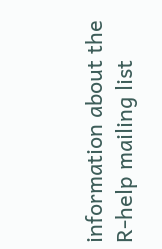information about the R-help mailing list